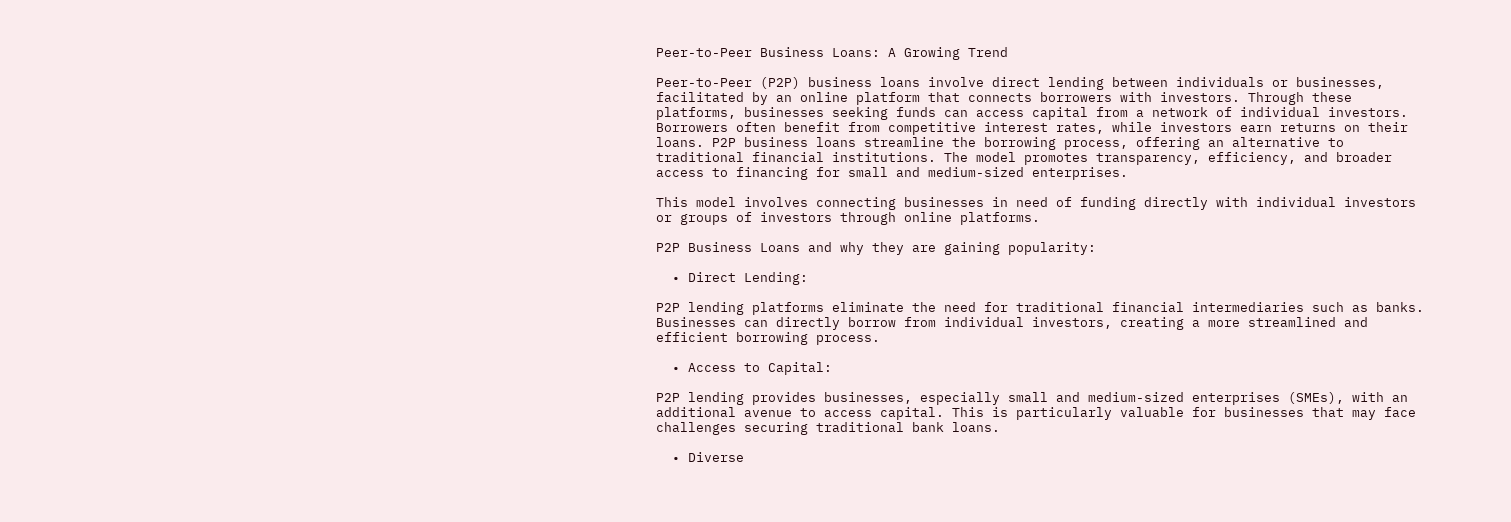Peer-to-Peer Business Loans: A Growing Trend

Peer-to-Peer (P2P) business loans involve direct lending between individuals or businesses, facilitated by an online platform that connects borrowers with investors. Through these platforms, businesses seeking funds can access capital from a network of individual investors. Borrowers often benefit from competitive interest rates, while investors earn returns on their loans. P2P business loans streamline the borrowing process, offering an alternative to traditional financial institutions. The model promotes transparency, efficiency, and broader access to financing for small and medium-sized enterprises.

This model involves connecting businesses in need of funding directly with individual investors or groups of investors through online platforms.

P2P Business Loans and why they are gaining popularity:

  • Direct Lending:

P2P lending platforms eliminate the need for traditional financial intermediaries such as banks. Businesses can directly borrow from individual investors, creating a more streamlined and efficient borrowing process.

  • Access to Capital:

P2P lending provides businesses, especially small and medium-sized enterprises (SMEs), with an additional avenue to access capital. This is particularly valuable for businesses that may face challenges securing traditional bank loans.

  • Diverse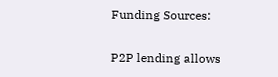Funding Sources:

P2P lending allows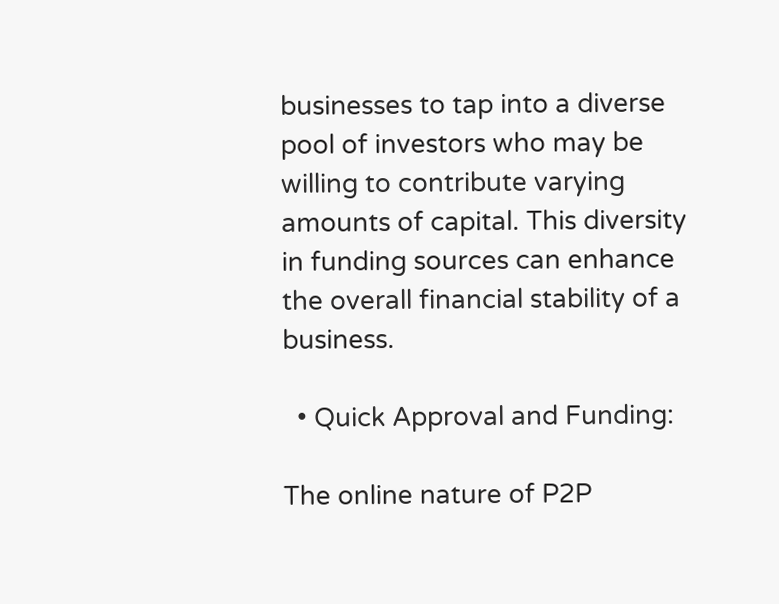businesses to tap into a diverse pool of investors who may be willing to contribute varying amounts of capital. This diversity in funding sources can enhance the overall financial stability of a business.

  • Quick Approval and Funding:

The online nature of P2P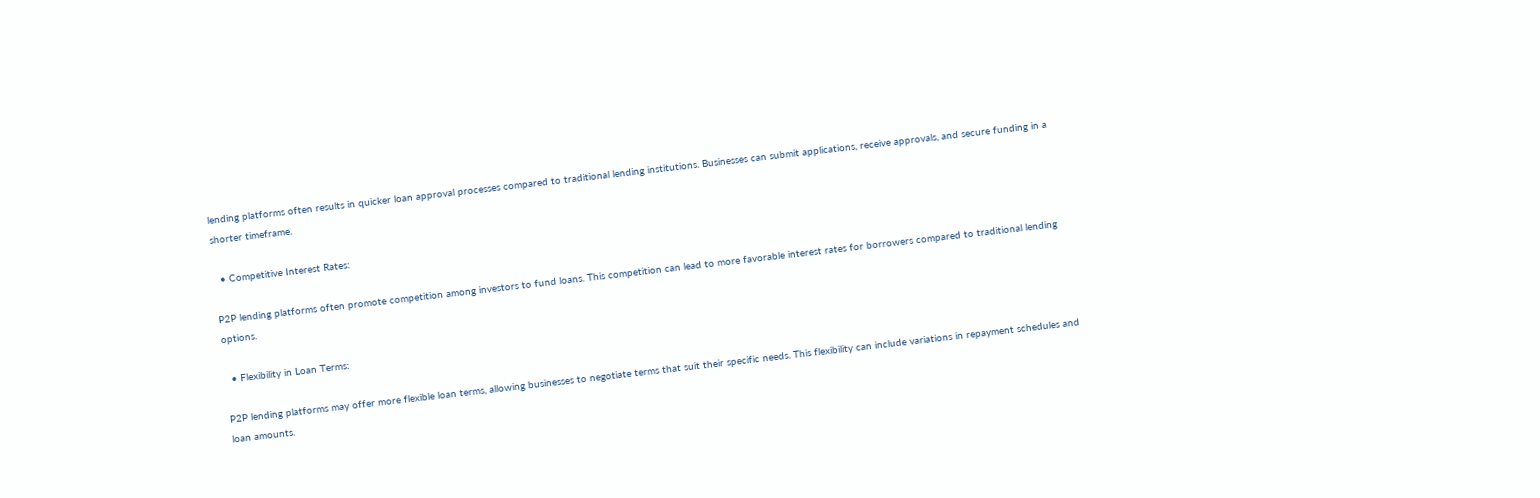lending platforms often results in quicker loan approval processes compared to traditional lending institutions. Businesses can submit applications, receive approvals, and secure funding in a shorter timeframe.

  • Competitive Interest Rates:

P2P lending platforms often promote competition among investors to fund loans. This competition can lead to more favorable interest rates for borrowers compared to traditional lending options.

  • Flexibility in Loan Terms:

P2P lending platforms may offer more flexible loan terms, allowing businesses to negotiate terms that suit their specific needs. This flexibility can include variations in repayment schedules and loan amounts.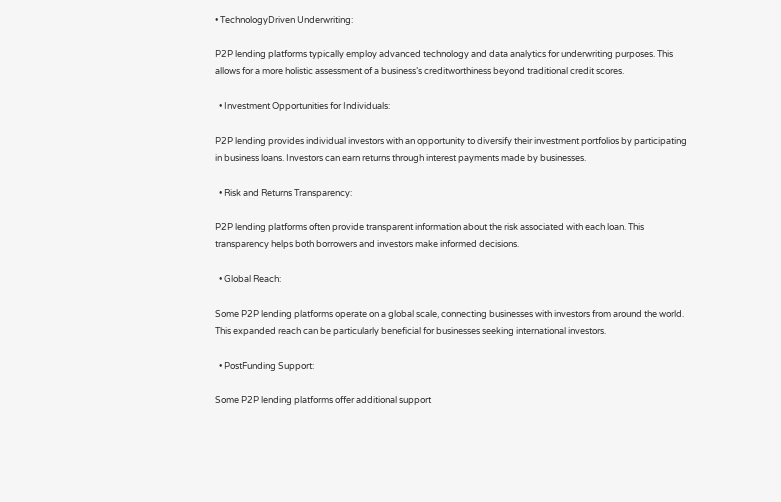• TechnologyDriven Underwriting:

P2P lending platforms typically employ advanced technology and data analytics for underwriting purposes. This allows for a more holistic assessment of a business’s creditworthiness beyond traditional credit scores.

  • Investment Opportunities for Individuals:

P2P lending provides individual investors with an opportunity to diversify their investment portfolios by participating in business loans. Investors can earn returns through interest payments made by businesses.

  • Risk and Returns Transparency:

P2P lending platforms often provide transparent information about the risk associated with each loan. This transparency helps both borrowers and investors make informed decisions.

  • Global Reach:

Some P2P lending platforms operate on a global scale, connecting businesses with investors from around the world. This expanded reach can be particularly beneficial for businesses seeking international investors.

  • PostFunding Support:

Some P2P lending platforms offer additional support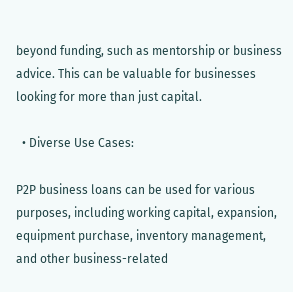beyond funding, such as mentorship or business advice. This can be valuable for businesses looking for more than just capital.

  • Diverse Use Cases:

P2P business loans can be used for various purposes, including working capital, expansion, equipment purchase, inventory management, and other business-related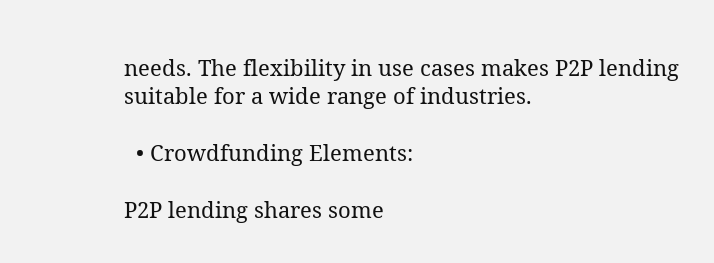needs. The flexibility in use cases makes P2P lending suitable for a wide range of industries.

  • Crowdfunding Elements:

P2P lending shares some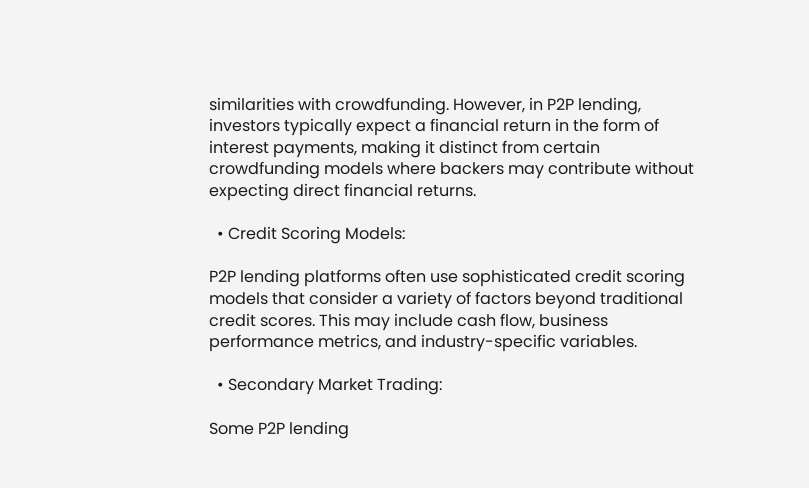similarities with crowdfunding. However, in P2P lending, investors typically expect a financial return in the form of interest payments, making it distinct from certain crowdfunding models where backers may contribute without expecting direct financial returns.

  • Credit Scoring Models:

P2P lending platforms often use sophisticated credit scoring models that consider a variety of factors beyond traditional credit scores. This may include cash flow, business performance metrics, and industry-specific variables.

  • Secondary Market Trading:

Some P2P lending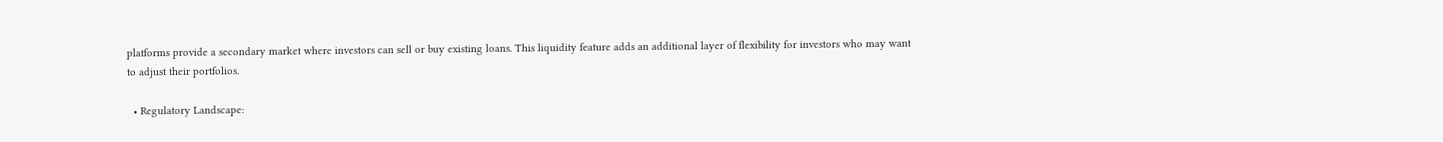platforms provide a secondary market where investors can sell or buy existing loans. This liquidity feature adds an additional layer of flexibility for investors who may want to adjust their portfolios.

  • Regulatory Landscape: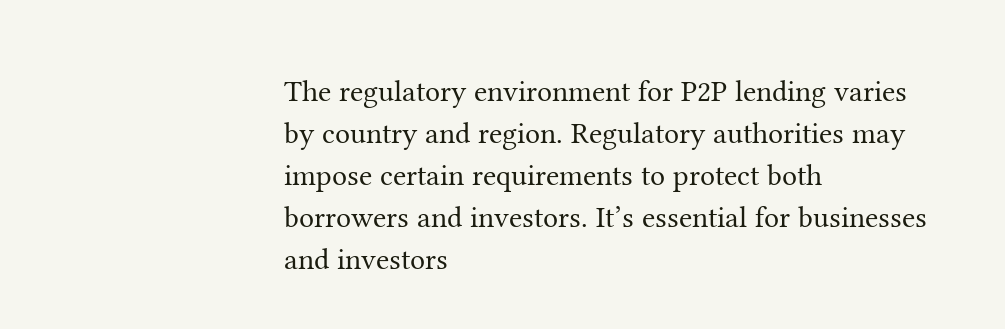The regulatory environment for P2P lending varies by country and region. Regulatory authorities may impose certain requirements to protect both borrowers and investors. It’s essential for businesses and investors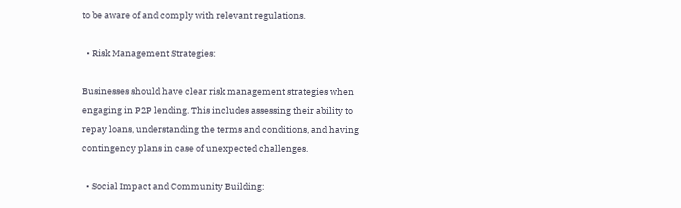to be aware of and comply with relevant regulations.

  • Risk Management Strategies:

Businesses should have clear risk management strategies when engaging in P2P lending. This includes assessing their ability to repay loans, understanding the terms and conditions, and having contingency plans in case of unexpected challenges.

  • Social Impact and Community Building: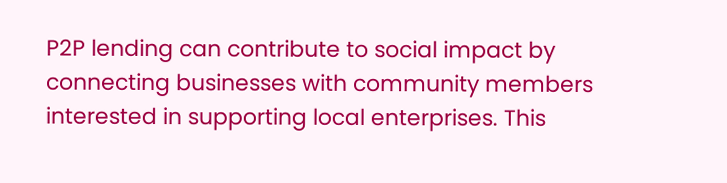P2P lending can contribute to social impact by connecting businesses with community members interested in supporting local enterprises. This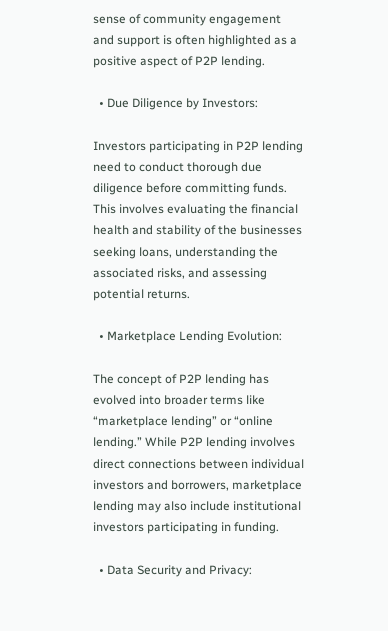sense of community engagement and support is often highlighted as a positive aspect of P2P lending.

  • Due Diligence by Investors:

Investors participating in P2P lending need to conduct thorough due diligence before committing funds. This involves evaluating the financial health and stability of the businesses seeking loans, understanding the associated risks, and assessing potential returns.

  • Marketplace Lending Evolution:

The concept of P2P lending has evolved into broader terms like “marketplace lending” or “online lending.” While P2P lending involves direct connections between individual investors and borrowers, marketplace lending may also include institutional investors participating in funding.

  • Data Security and Privacy: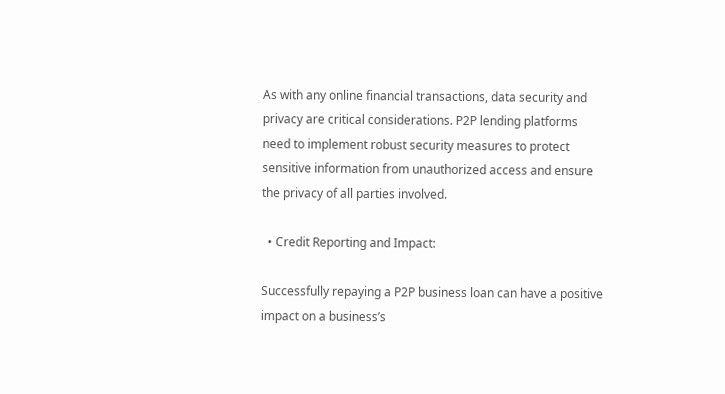As with any online financial transactions, data security and privacy are critical considerations. P2P lending platforms need to implement robust security measures to protect sensitive information from unauthorized access and ensure the privacy of all parties involved.

  • Credit Reporting and Impact:

Successfully repaying a P2P business loan can have a positive impact on a business’s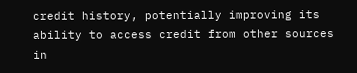credit history, potentially improving its ability to access credit from other sources in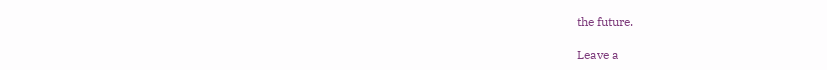the future.

Leave a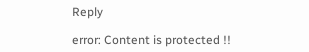Reply

error: Content is protected !!